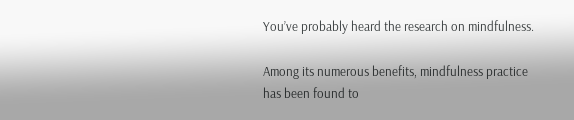You’ve probably heard the research on mindfulness.

Among its numerous benefits, mindfulness practice has been found to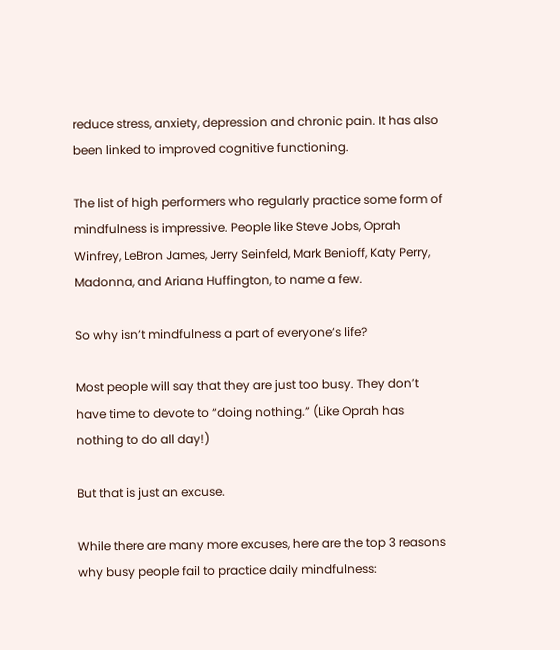reduce stress, anxiety, depression and chronic pain. It has also been linked to improved cognitive functioning.

The list of high performers who regularly practice some form of mindfulness is impressive. People like Steve Jobs, Oprah Winfrey, LeBron James, Jerry Seinfeld, Mark Benioff, Katy Perry, Madonna, and Ariana Huffington, to name a few.

So why isn’t mindfulness a part of everyone’s life?

Most people will say that they are just too busy. They don’t have time to devote to “doing nothing.” (Like Oprah has nothing to do all day!)

But that is just an excuse.

While there are many more excuses, here are the top 3 reasons why busy people fail to practice daily mindfulness: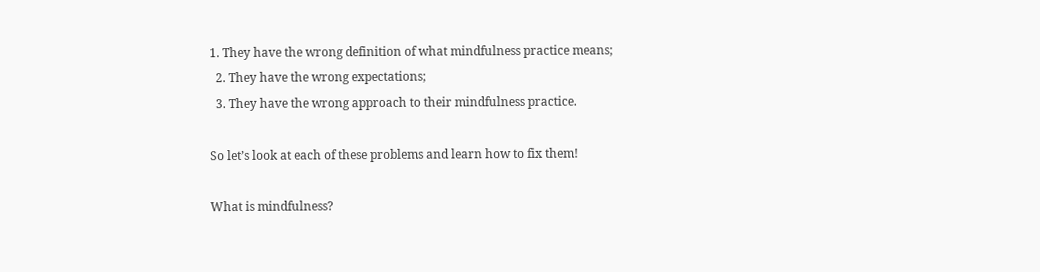1. They have the wrong definition of what mindfulness practice means;
  2. They have the wrong expectations;
  3. They have the wrong approach to their mindfulness practice.

So let’s look at each of these problems and learn how to fix them!

What is mindfulness?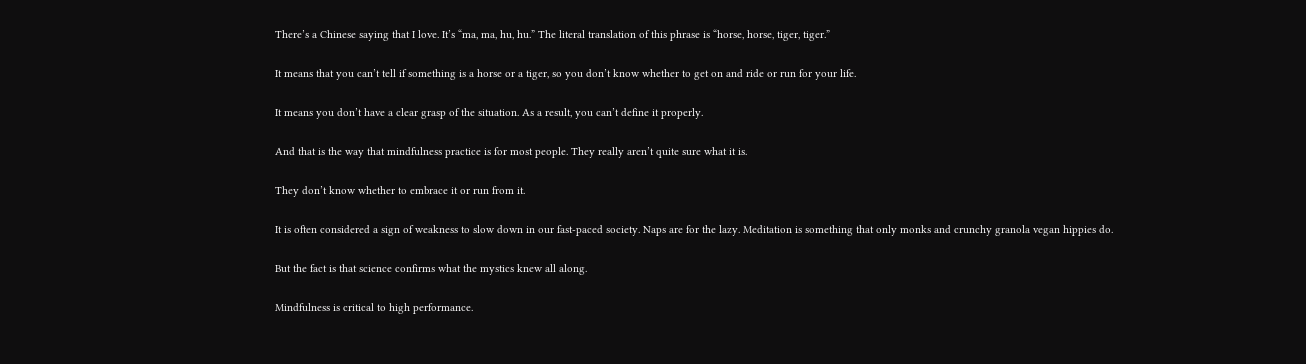There’s a Chinese saying that I love. It’s “ma, ma, hu, hu.” The literal translation of this phrase is “horse, horse, tiger, tiger.”

It means that you can’t tell if something is a horse or a tiger, so you don’t know whether to get on and ride or run for your life.

It means you don’t have a clear grasp of the situation. As a result, you can’t define it properly.

And that is the way that mindfulness practice is for most people. They really aren’t quite sure what it is.

They don’t know whether to embrace it or run from it.

It is often considered a sign of weakness to slow down in our fast-paced society. Naps are for the lazy. Meditation is something that only monks and crunchy granola vegan hippies do.

But the fact is that science confirms what the mystics knew all along.

Mindfulness is critical to high performance.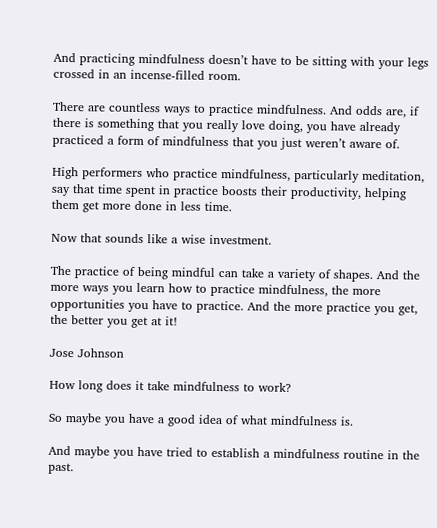And practicing mindfulness doesn’t have to be sitting with your legs crossed in an incense-filled room.

There are countless ways to practice mindfulness. And odds are, if there is something that you really love doing, you have already practiced a form of mindfulness that you just weren’t aware of.

High performers who practice mindfulness, particularly meditation, say that time spent in practice boosts their productivity, helping them get more done in less time.

Now that sounds like a wise investment.

The practice of being mindful can take a variety of shapes. And the more ways you learn how to practice mindfulness, the more opportunities you have to practice. And the more practice you get, the better you get at it!

Jose Johnson

How long does it take mindfulness to work?

So maybe you have a good idea of what mindfulness is.

And maybe you have tried to establish a mindfulness routine in the past.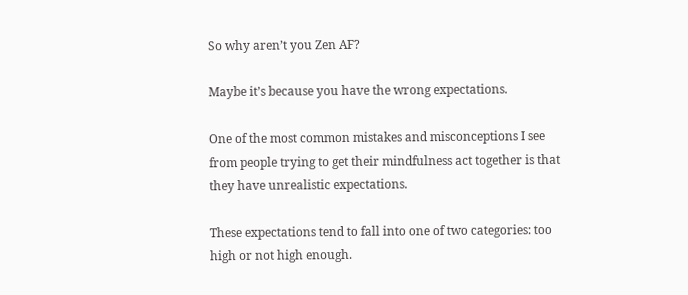So why aren’t you Zen AF?

Maybe it’s because you have the wrong expectations.

One of the most common mistakes and misconceptions I see from people trying to get their mindfulness act together is that they have unrealistic expectations.

These expectations tend to fall into one of two categories: too high or not high enough.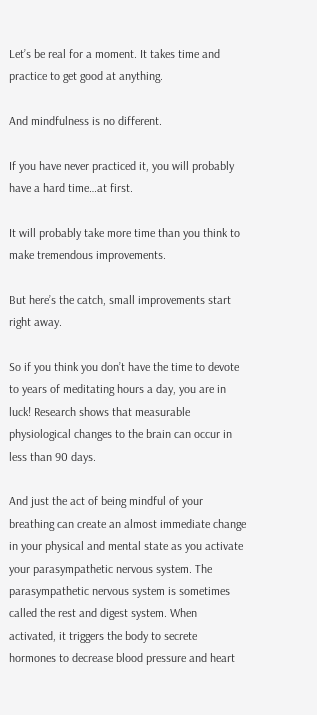Let’s be real for a moment. It takes time and practice to get good at anything.

And mindfulness is no different.

If you have never practiced it, you will probably have a hard time…at first.

It will probably take more time than you think to make tremendous improvements.

But here’s the catch, small improvements start right away.

So if you think you don’t have the time to devote to years of meditating hours a day, you are in luck! Research shows that measurable physiological changes to the brain can occur in less than 90 days.

And just the act of being mindful of your breathing can create an almost immediate change in your physical and mental state as you activate your parasympathetic nervous system. The parasympathetic nervous system is sometimes called the rest and digest system. When activated, it triggers the body to secrete hormones to decrease blood pressure and heart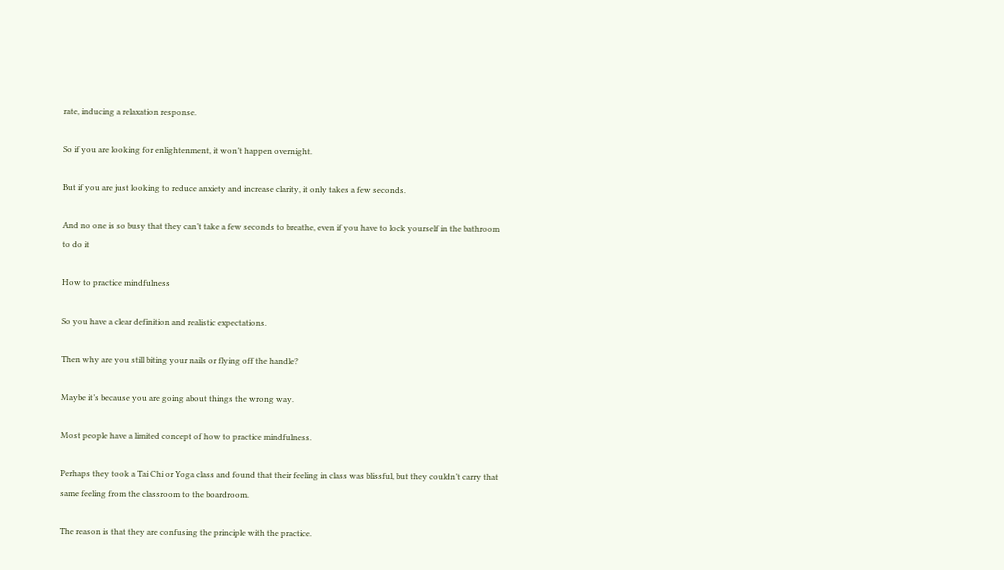rate, inducing a relaxation response.

So if you are looking for enlightenment, it won’t happen overnight.

But if you are just looking to reduce anxiety and increase clarity, it only takes a few seconds.

And no one is so busy that they can’t take a few seconds to breathe, even if you have to lock yourself in the bathroom to do it

How to practice mindfulness

So you have a clear definition and realistic expectations.

Then why are you still biting your nails or flying off the handle?

Maybe it’s because you are going about things the wrong way.

Most people have a limited concept of how to practice mindfulness.

Perhaps they took a Tai Chi or Yoga class and found that their feeling in class was blissful, but they couldn’t carry that same feeling from the classroom to the boardroom.

The reason is that they are confusing the principle with the practice.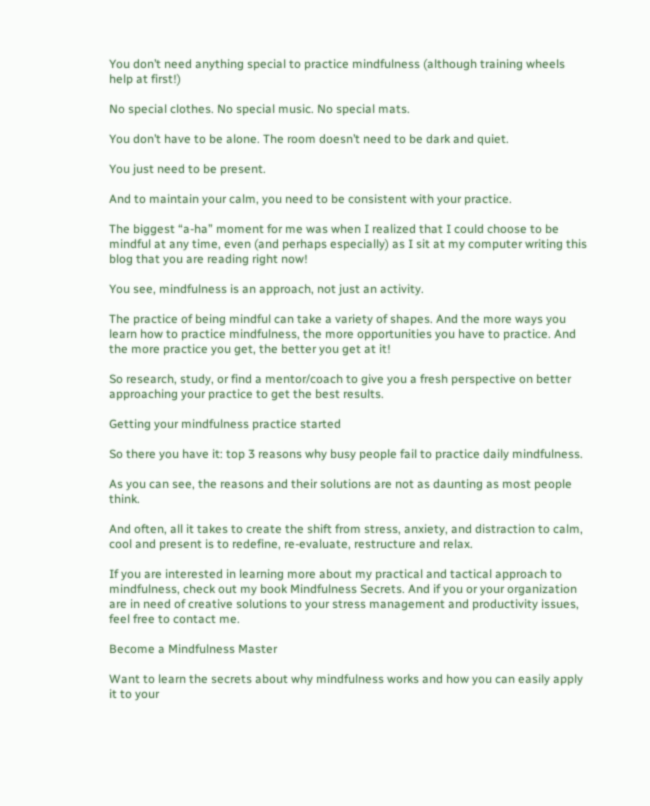You don’t need anything special to practice mindfulness (although training wheels help at first!)

No special clothes. No special music. No special mats.

You don’t have to be alone. The room doesn’t need to be dark and quiet.

You just need to be present.

And to maintain your calm, you need to be consistent with your practice.

The biggest “a-ha” moment for me was when I realized that I could choose to be mindful at any time, even (and perhaps especially) as I sit at my computer writing this blog that you are reading right now!

You see, mindfulness is an approach, not just an activity.

The practice of being mindful can take a variety of shapes. And the more ways you learn how to practice mindfulness, the more opportunities you have to practice. And the more practice you get, the better you get at it!

So research, study, or find a mentor/coach to give you a fresh perspective on better approaching your practice to get the best results.

Getting your mindfulness practice started

So there you have it: top 3 reasons why busy people fail to practice daily mindfulness.

As you can see, the reasons and their solutions are not as daunting as most people think.

And often, all it takes to create the shift from stress, anxiety, and distraction to calm, cool and present is to redefine, re-evaluate, restructure and relax.

If you are interested in learning more about my practical and tactical approach to mindfulness, check out my book Mindfulness Secrets. And if you or your organization are in need of creative solutions to your stress management and productivity issues, feel free to contact me.

Become a Mindfulness Master

Want to learn the secrets about why mindfulness works and how you can easily apply it to your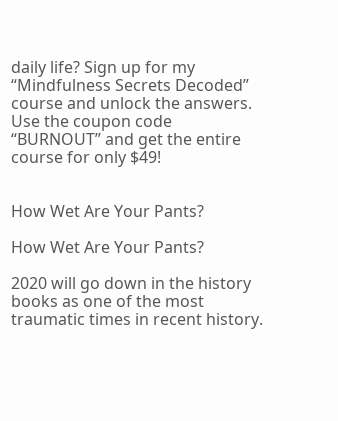daily life? Sign up for my “Mindfulness Secrets Decoded” course and unlock the answers. Use the coupon code “BURNOUT” and get the entire course for only $49!


How Wet Are Your Pants?

How Wet Are Your Pants?

2020 will go down in the history books as one of the most traumatic times in recent history.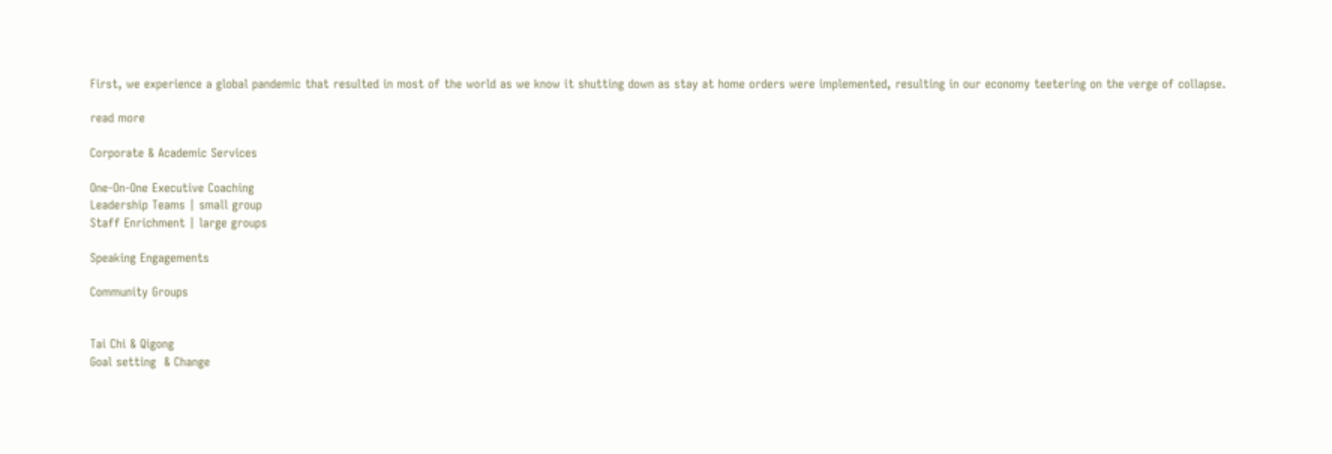First, we experience a global pandemic that resulted in most of the world as we know it shutting down as stay at home orders were implemented, resulting in our economy teetering on the verge of collapse.

read more

Corporate & Academic Services

One-On-One Executive Coaching
Leadership Teams | small group
Staff Enrichment | large groups

Speaking Engagements

Community Groups


Tai Chi & Qigong
Goal setting  & Change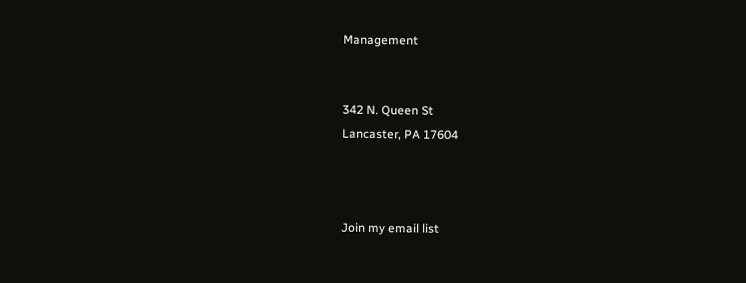Management


342 N. Queen St
Lancaster, PA 17604



Join my email list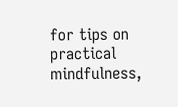for tips on practical mindfulness,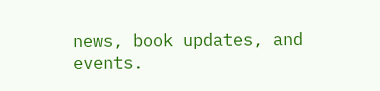news, book updates, and events.